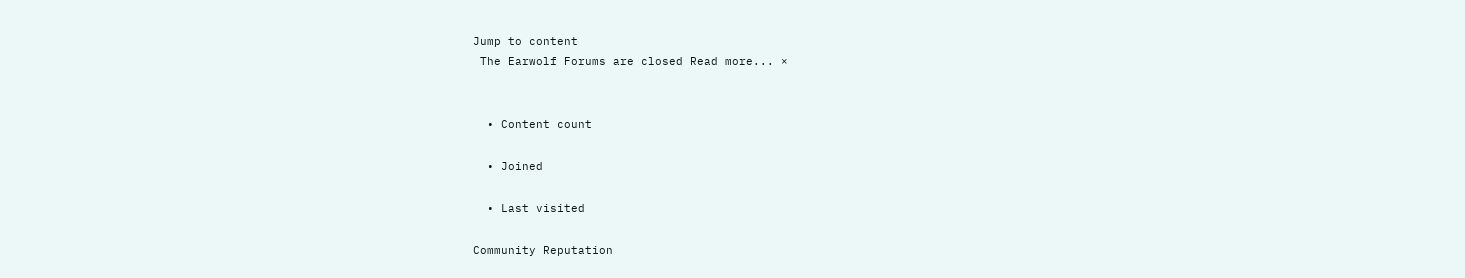Jump to content
 The Earwolf Forums are closed Read more... ×


  • Content count

  • Joined

  • Last visited

Community Reputation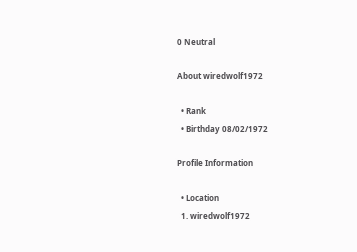0 Neutral

About wiredwolf1972

  • Rank
  • Birthday 08/02/1972

Profile Information

  • Location
  1. wiredwolf1972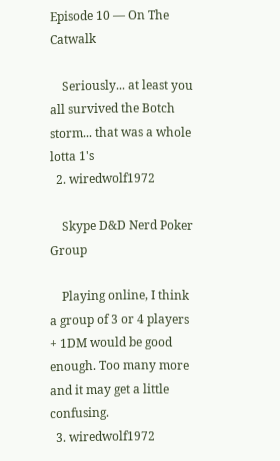Episode 10 — On The Catwalk

    Seriously... at least you all survived the Botch storm... that was a whole lotta 1's
  2. wiredwolf1972

    Skype D&D Nerd Poker Group

    Playing online, I think a group of 3 or 4 players + 1DM would be good enough. Too many more and it may get a little confusing.
  3. wiredwolf1972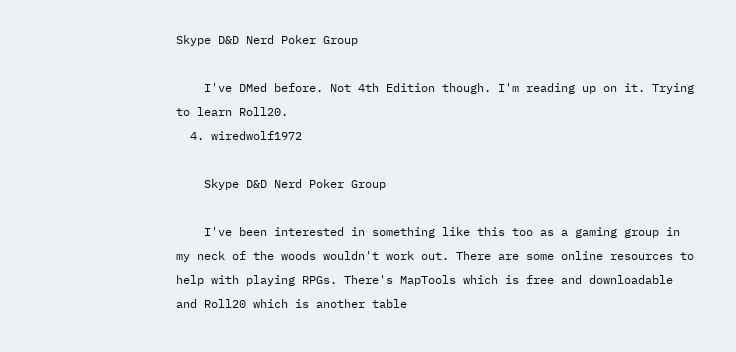Skype D&D Nerd Poker Group

    I've DMed before. Not 4th Edition though. I'm reading up on it. Trying to learn Roll20.
  4. wiredwolf1972

    Skype D&D Nerd Poker Group

    I've been interested in something like this too as a gaming group in my neck of the woods wouldn't work out. There are some online resources to help with playing RPGs. There's MapTools which is free and downloadable and Roll20 which is another table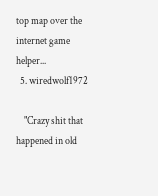top map over the internet game helper...
  5. wiredwolf1972

    "Crazy shit that happened in old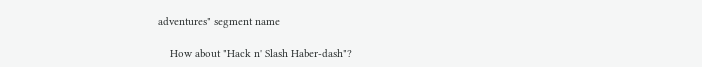adventures" segment name

    How about "Hack n' Slash Haber-dash"?